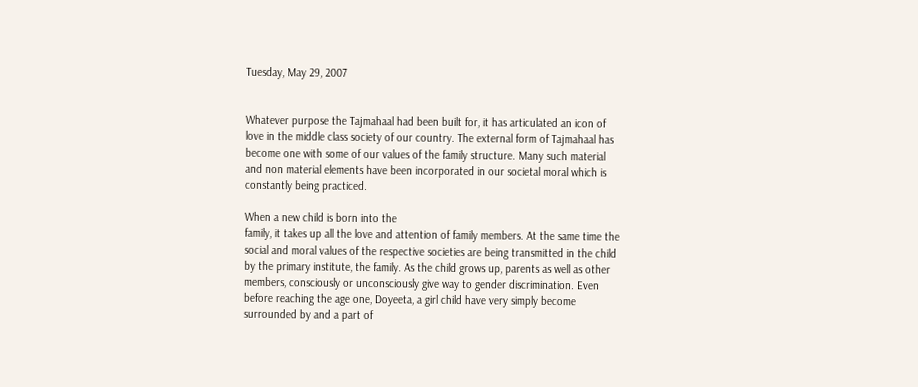Tuesday, May 29, 2007


Whatever purpose the Tajmahaal had been built for, it has articulated an icon of love in the middle class society of our country. The external form of Tajmahaal has become one with some of our values of the family structure. Many such material and non material elements have been incorporated in our societal moral which is constantly being practiced.

When a new child is born into the
family, it takes up all the love and attention of family members. At the same time the social and moral values of the respective societies are being transmitted in the child by the primary institute, the family. As the child grows up, parents as well as other members, consciously or unconsciously give way to gender discrimination. Even before reaching the age one, Doyeeta, a girl child have very simply become surrounded by and a part of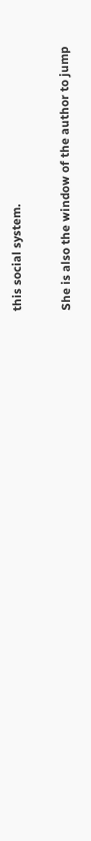this social system.

She is also the window of the author to jump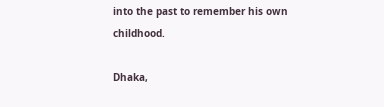into the past to remember his own childhood.

Dhaka,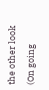the other look (On going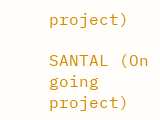project)

SANTAL (On going project)